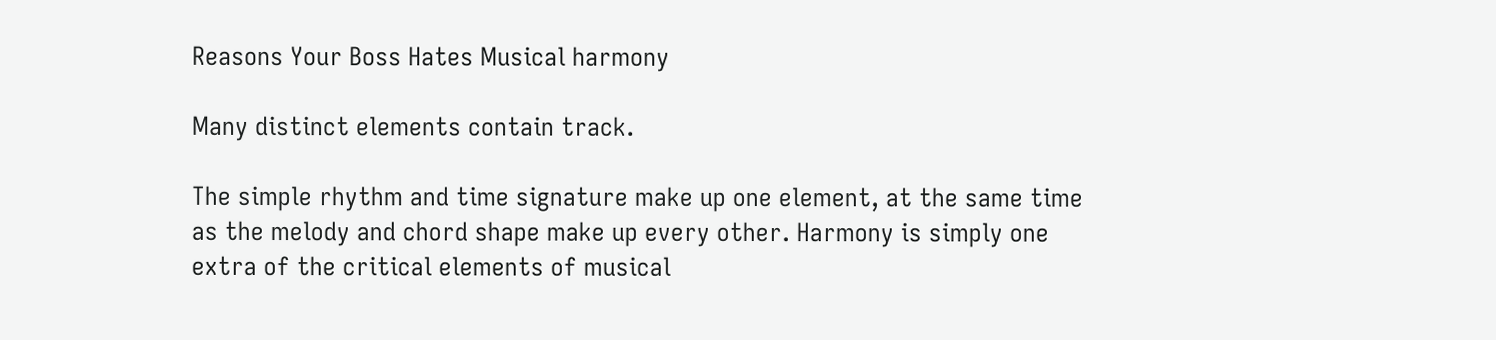Reasons Your Boss Hates Musical harmony

Many distinct elements contain track.

The simple rhythm and time signature make up one element, at the same time as the melody and chord shape make up every other. Harmony is simply one extra of the critical elements of musical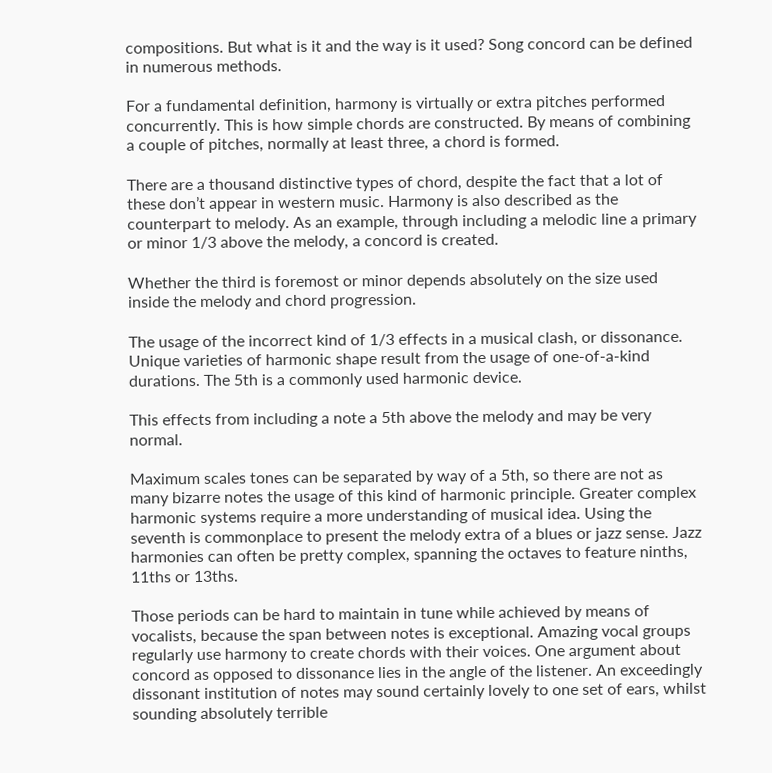compositions. But what is it and the way is it used? Song concord can be defined in numerous methods.

For a fundamental definition, harmony is virtually or extra pitches performed concurrently. This is how simple chords are constructed. By means of combining a couple of pitches, normally at least three, a chord is formed.

There are a thousand distinctive types of chord, despite the fact that a lot of these don’t appear in western music. Harmony is also described as the counterpart to melody. As an example, through including a melodic line a primary or minor 1/3 above the melody, a concord is created.

Whether the third is foremost or minor depends absolutely on the size used inside the melody and chord progression.

The usage of the incorrect kind of 1/3 effects in a musical clash, or dissonance. Unique varieties of harmonic shape result from the usage of one-of-a-kind durations. The 5th is a commonly used harmonic device.

This effects from including a note a 5th above the melody and may be very normal.

Maximum scales tones can be separated by way of a 5th, so there are not as many bizarre notes the usage of this kind of harmonic principle. Greater complex harmonic systems require a more understanding of musical idea. Using the seventh is commonplace to present the melody extra of a blues or jazz sense. Jazz harmonies can often be pretty complex, spanning the octaves to feature ninths, 11ths or 13ths.

Those periods can be hard to maintain in tune while achieved by means of vocalists, because the span between notes is exceptional. Amazing vocal groups regularly use harmony to create chords with their voices. One argument about concord as opposed to dissonance lies in the angle of the listener. An exceedingly dissonant institution of notes may sound certainly lovely to one set of ears, whilst sounding absolutely terrible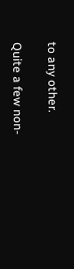to any other.

Quite a few non-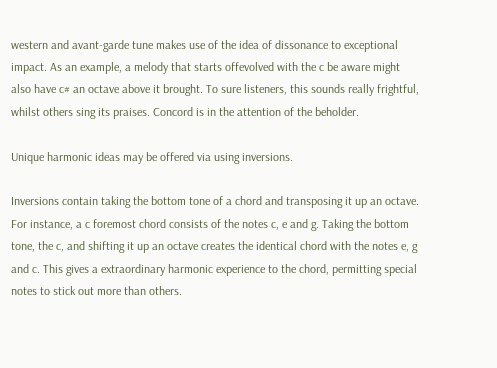western and avant-garde tune makes use of the idea of dissonance to exceptional impact. As an example, a melody that starts offevolved with the c be aware might also have c# an octave above it brought. To sure listeners, this sounds really frightful, whilst others sing its praises. Concord is in the attention of the beholder.

Unique harmonic ideas may be offered via using inversions.

Inversions contain taking the bottom tone of a chord and transposing it up an octave. For instance, a c foremost chord consists of the notes c, e and g. Taking the bottom tone, the c, and shifting it up an octave creates the identical chord with the notes e, g and c. This gives a extraordinary harmonic experience to the chord, permitting special notes to stick out more than others.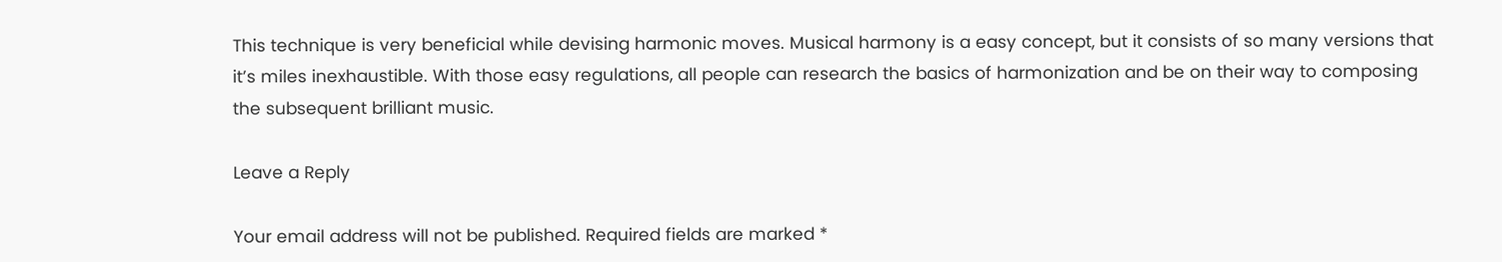This technique is very beneficial while devising harmonic moves. Musical harmony is a easy concept, but it consists of so many versions that it’s miles inexhaustible. With those easy regulations, all people can research the basics of harmonization and be on their way to composing the subsequent brilliant music.

Leave a Reply

Your email address will not be published. Required fields are marked *